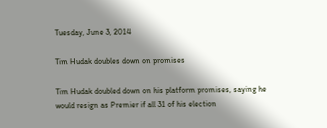Tuesday, June 3, 2014

Tim Hudak doubles down on promises

Tim Hudak doubled down on his platform promises, saying he would resign as Premier if all 31 of his election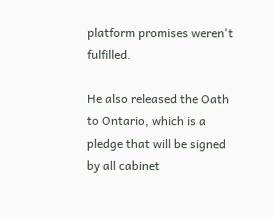platform promises weren't fulfilled.

He also released the Oath to Ontario, which is a pledge that will be signed by all cabinet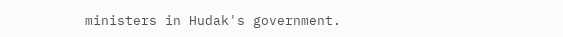ministers in Hudak's government.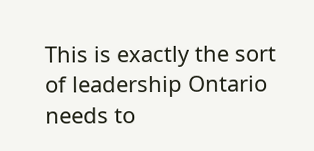This is exactly the sort of leadership Ontario needs to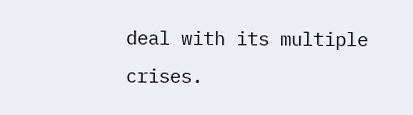deal with its multiple crises.